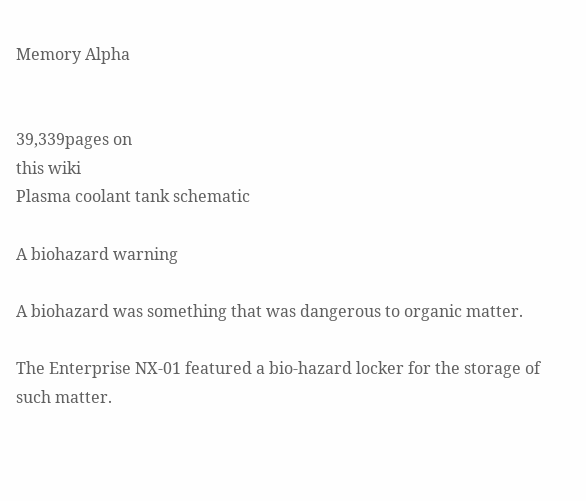Memory Alpha


39,339pages on
this wiki
Plasma coolant tank schematic

A biohazard warning

A biohazard was something that was dangerous to organic matter.

The Enterprise NX-01 featured a bio-hazard locker for the storage of such matter.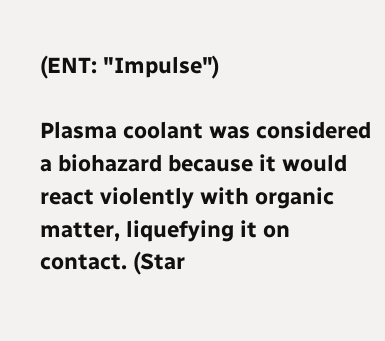(ENT: "Impulse")

Plasma coolant was considered a biohazard because it would react violently with organic matter, liquefying it on contact. (Star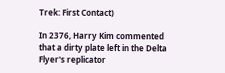Trek: First Contact)

In 2376, Harry Kim commented that a dirty plate left in the Delta Flyer's replicator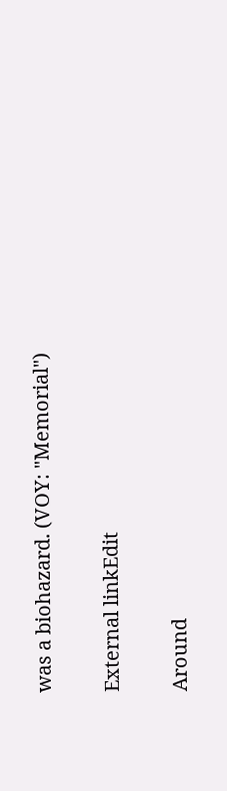was a biohazard. (VOY: "Memorial")

External linkEdit

Around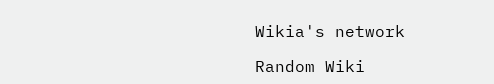Wikia's network

Random Wiki